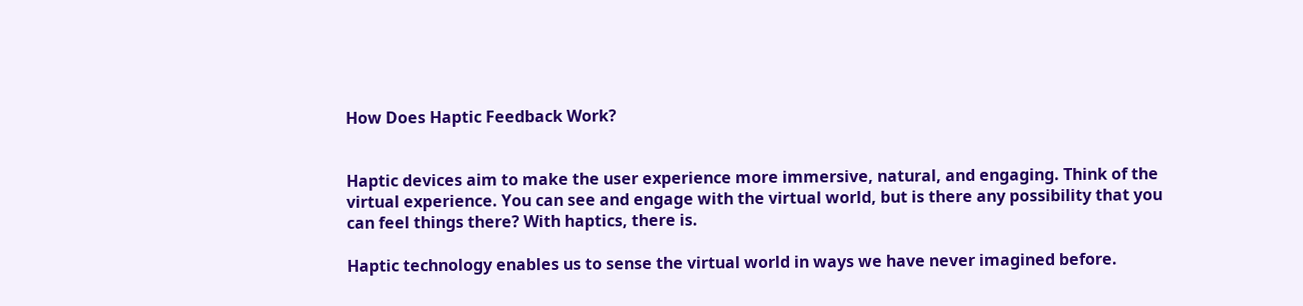How Does Haptic Feedback Work?


Haptic devices aim to make the user experience more immersive, natural, and engaging. Think of the virtual experience. You can see and engage with the virtual world, but is there any possibility that you can feel things there? With haptics, there is.

Haptic technology enables us to sense the virtual world in ways we have never imagined before.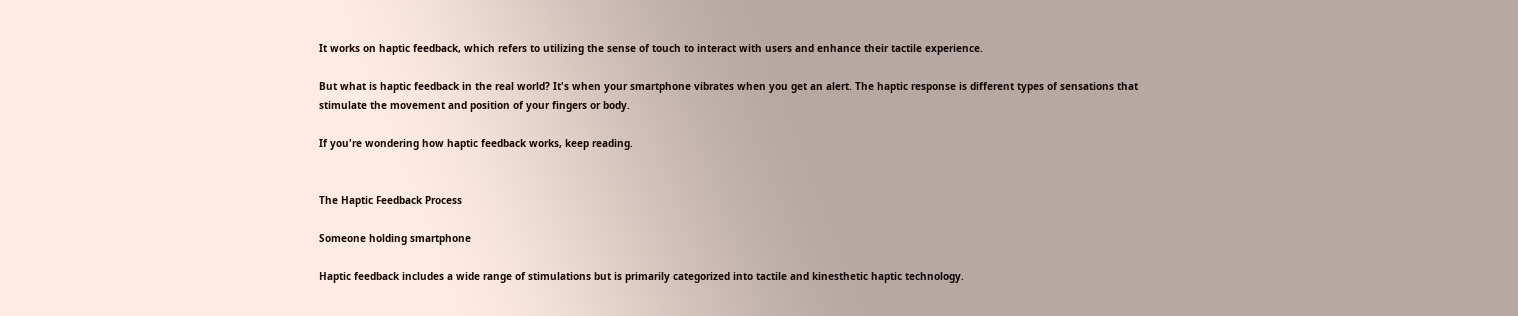It works on haptic feedback, which refers to utilizing the sense of touch to interact with users and enhance their tactile experience.

But what is haptic feedback in the real world? It's when your smartphone vibrates when you get an alert. The haptic response is different types of sensations that stimulate the movement and position of your fingers or body.

If you're wondering how haptic feedback works, keep reading.


The Haptic Feedback Process

Someone holding smartphone

Haptic feedback includes a wide range of stimulations but is primarily categorized into tactile and kinesthetic haptic technology.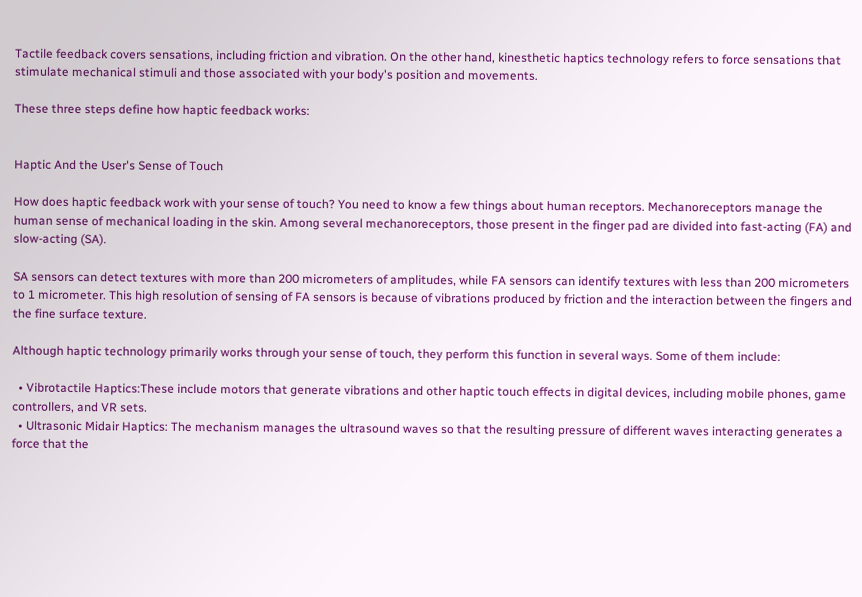Tactile feedback covers sensations, including friction and vibration. On the other hand, kinesthetic haptics technology refers to force sensations that stimulate mechanical stimuli and those associated with your body's position and movements.

These three steps define how haptic feedback works:


Haptic And the User's Sense of Touch

How does haptic feedback work with your sense of touch? You need to know a few things about human receptors. Mechanoreceptors manage the human sense of mechanical loading in the skin. Among several mechanoreceptors, those present in the finger pad are divided into fast-acting (FA) and slow-acting (SA).

SA sensors can detect textures with more than 200 micrometers of amplitudes, while FA sensors can identify textures with less than 200 micrometers to 1 micrometer. This high resolution of sensing of FA sensors is because of vibrations produced by friction and the interaction between the fingers and the fine surface texture.

Although haptic technology primarily works through your sense of touch, they perform this function in several ways. Some of them include:

  • Vibrotactile Haptics:These include motors that generate vibrations and other haptic touch effects in digital devices, including mobile phones, game controllers, and VR sets.
  • Ultrasonic Midair Haptics: The mechanism manages the ultrasound waves so that the resulting pressure of different waves interacting generates a force that the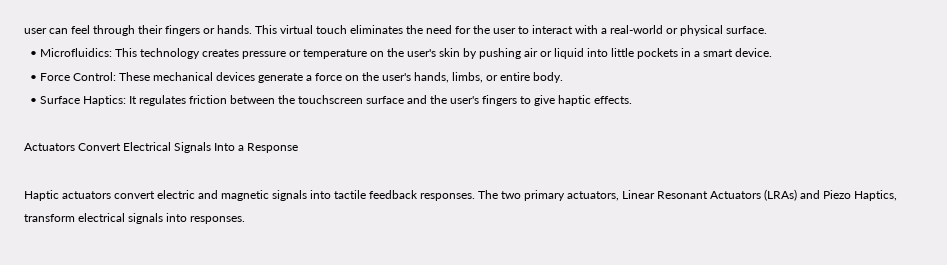user can feel through their fingers or hands. This virtual touch eliminates the need for the user to interact with a real-world or physical surface.
  • Microfluidics: This technology creates pressure or temperature on the user's skin by pushing air or liquid into little pockets in a smart device.
  • Force Control: These mechanical devices generate a force on the user's hands, limbs, or entire body.
  • Surface Haptics: It regulates friction between the touchscreen surface and the user's fingers to give haptic effects.

Actuators Convert Electrical Signals Into a Response

Haptic actuators convert electric and magnetic signals into tactile feedback responses. The two primary actuators, Linear Resonant Actuators (LRAs) and Piezo Haptics, transform electrical signals into responses.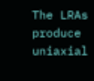The LRAs produce uniaxial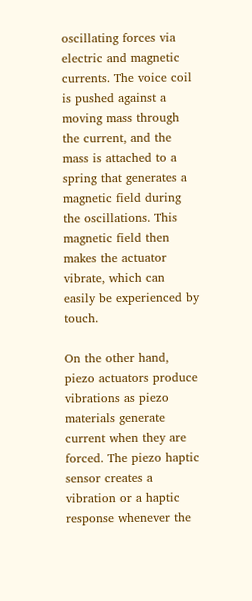oscillating forces via electric and magnetic currents. The voice coil is pushed against a moving mass through the current, and the mass is attached to a spring that generates a magnetic field during the oscillations. This magnetic field then makes the actuator vibrate, which can easily be experienced by touch.

On the other hand, piezo actuators produce vibrations as piezo materials generate current when they are forced. The piezo haptic sensor creates a vibration or a haptic response whenever the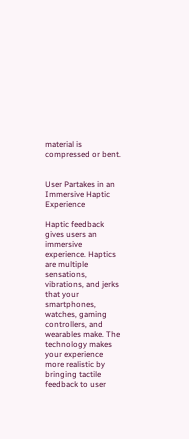material is compressed or bent.


User Partakes in an Immersive Haptic Experience

Haptic feedback gives users an immersive experience. Haptics are multiple sensations, vibrations, and jerks that your smartphones, watches, gaming controllers, and wearables make. The technology makes your experience more realistic by bringing tactile feedback to user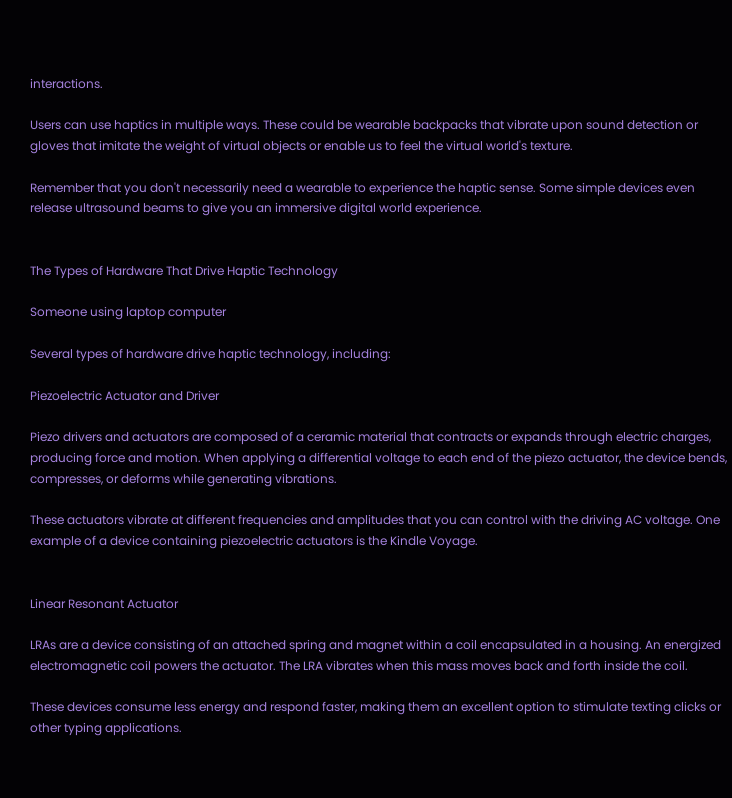interactions.

Users can use haptics in multiple ways. These could be wearable backpacks that vibrate upon sound detection or gloves that imitate the weight of virtual objects or enable us to feel the virtual world's texture.

Remember that you don't necessarily need a wearable to experience the haptic sense. Some simple devices even release ultrasound beams to give you an immersive digital world experience.


The Types of Hardware That Drive Haptic Technology

Someone using laptop computer

Several types of hardware drive haptic technology, including:

Piezoelectric Actuator and Driver

Piezo drivers and actuators are composed of a ceramic material that contracts or expands through electric charges, producing force and motion. When applying a differential voltage to each end of the piezo actuator, the device bends, compresses, or deforms while generating vibrations.

These actuators vibrate at different frequencies and amplitudes that you can control with the driving AC voltage. One example of a device containing piezoelectric actuators is the Kindle Voyage.


Linear Resonant Actuator

LRAs are a device consisting of an attached spring and magnet within a coil encapsulated in a housing. An energized electromagnetic coil powers the actuator. The LRA vibrates when this mass moves back and forth inside the coil.

These devices consume less energy and respond faster, making them an excellent option to stimulate texting clicks or other typing applications.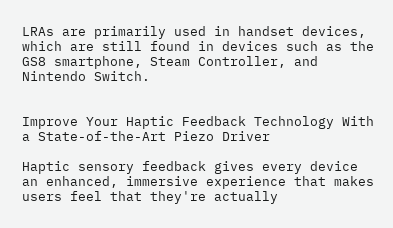LRAs are primarily used in handset devices, which are still found in devices such as the GS8 smartphone, Steam Controller, and Nintendo Switch.


Improve Your Haptic Feedback Technology With a State-of-the-Art Piezo Driver

Haptic sensory feedback gives every device an enhanced, immersive experience that makes users feel that they're actually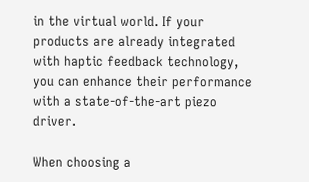in the virtual world. If your products are already integrated with haptic feedback technology, you can enhance their performance with a state-of-the-art piezo driver.

When choosing a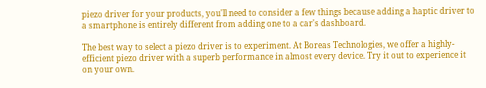piezo driver for your products, you'll need to consider a few things because adding a haptic driver to a smartphone is entirely different from adding one to a car's dashboard.

The best way to select a piezo driver is to experiment. At Boreas Technologies, we offer a highly-efficient piezo driver with a superb performance in almost every device. Try it out to experience it on your own.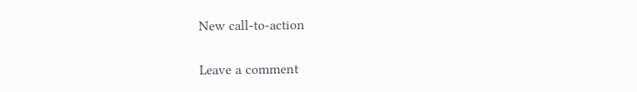New call-to-action

Leave a comment